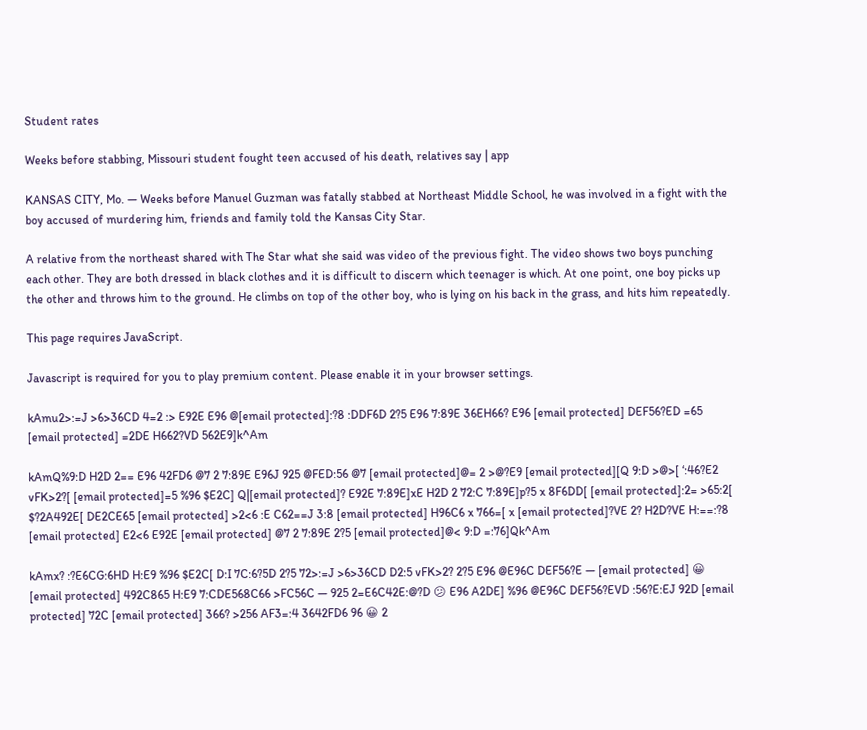Student rates

Weeks before stabbing, Missouri student fought teen accused of his death, relatives say | app

KANSAS CITY, Mo. — Weeks before Manuel Guzman was fatally stabbed at Northeast Middle School, he was involved in a fight with the boy accused of murdering him, friends and family told the Kansas City Star.

A relative from the northeast shared with The Star what she said was video of the previous fight. The video shows two boys punching each other. They are both dressed in black clothes and it is difficult to discern which teenager is which. At one point, one boy picks up the other and throws him to the ground. He climbs on top of the other boy, who is lying on his back in the grass, and hits him repeatedly.

This page requires JavaScript.

Javascript is required for you to play premium content. Please enable it in your browser settings.

kAmu2>:=J >6>36CD 4=2 :> E92E E96 @[email protected]:?8 :DDF6D 2?5 E96 7:89E 36EH66? E96 [email protected] DEF56?ED =65 [email protected] =2DE H662?VD 562E9]k^Am

kAmQ%9:D H2D 2== E96 42FD6 @7 2 7:89E E96J 925 @FED:56 @7 [email protected]@= 2 >@?E9 [email protected][Q 9:D >@>[ ‘:46?E2 vFK>2?[ [email protected]=5 %96 $E2C] Q|[email protected]? E92E 7:89E]xE H2D 2 72:C 7:89E]p?5 x 8F6DD[ [email protected]:2= >65:2[ $?2A492E[ DE2CE65 [email protected] >2<6 :E C62==J 3:8 [email protected] H96C6 x 766=[ x [email protected]?VE 2? H2D?VE H:==:?8 [email protected] E2<6 E92E [email protected] @7 2 7:89E 2?5 [email protected]@< 9:D =:76]Qk^Am

kAmx? :?E6CG:6HD H:E9 %96 $E2C[ D:I 7C:6?5D 2?5 72>:=J >6>36CD D2:5 vFK>2? 2?5 E96 @E96C DEF56?E — [email protected] 😀 [email protected] 492C865 H:E9 7:CDE568C66 >FC56C — 925 2=E6C42E:@?D 😕 E96 A2DE] %96 @E96C DEF56?EVD :56?E:EJ 92D [email protected] 72C [email protected] 366? >256 AF3=:4 3642FD6 96 😀 2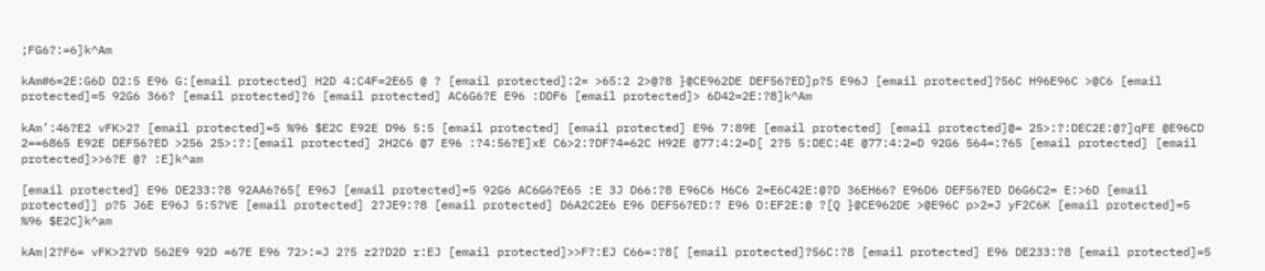;FG6?:=6]k^Am

kAm#6=2E:G6D D2:5 E96 G:[email protected] H2D 4:C4F=2E65 @ ? [email protected]:2= >65:2 2>@?8 }@CE962DE DEF56?ED]p?5 E96J [email protected]?56C H96E96C >@C6 [email protected]=5 92G6 366? [email protected]?6 [email protected] AC6G6?E E96 :DDF6 [email protected]> 6D42=2E:?8]k^Am

kAm’:46?E2 vFK>2? [email protected]=5 %96 $E2C E92E D96 5:5 [email protected] [email protected] E96 7:89E [email protected] [email protected]@= 25>:?:DEC2E:@?]qFE @E96CD 2==6865 E92E DEF56?ED >256 25>:?:[email protected] 2H2C6 @7 E96 :?4:56?E]xE C6>2:?DF?4=62C H92E @77:4:2=D[ 2?5 5:DEC:4E @77:4:2=D 92G6 564=:?65 [email protected] [email protected]>>6?E @? :E]k^am

[email protected] E96 DE233:?8 92AA6?65[ E96J [email protected]=5 92G6 AC6G6?E65 :E 3J D66:?8 E96C6 H6C6 2=E6C42E:@?D 36EH66? E96D6 DEF56?ED D6G6C2= E:>6D [email protected]] p?5 J6E E96J 5:5?VE [email protected] 2?JE9:?8 [email protected] D6A2C2E6 E96 DEF56?ED:? E96 D:EF2E:@ ?[Q }@CE962DE >@E96C p>2=J yF2C6K [email protected]=5 %96 $E2C]k^am

kAm|2?F6= vFK>2?VD 562E9 92D =67E E96 72>:=J 2?5 z2?D2D r:EJ [email protected]>>F?:EJ C66=:?8[ [email protected]?56C:?8 [email protected] E96 DE233:?8 [email protected]=5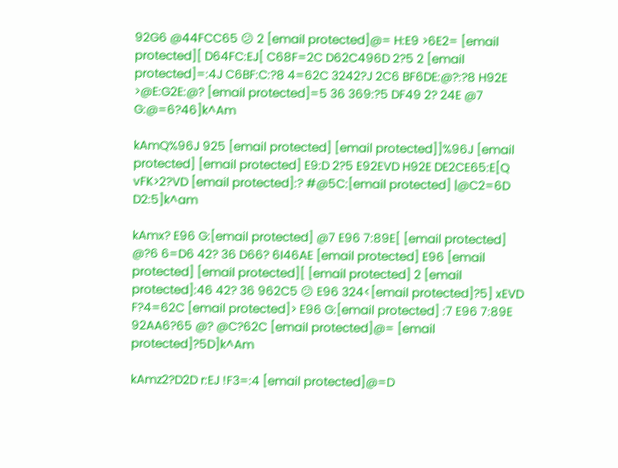92G6 @44FCC65 😕 2 [email protected]@= H:E9 >6E2= [email protected][ D64FC:EJ[ C68F=2C D62C496D 2?5 2 [email protected]=:4J C6BF:C:?8 4=62C 3242?J 2C6 BF6DE:@?:?8 H92E >@E:G2E:@? [email protected]=5 36 369:?5 DF49 2? 24E @7 G:@=6?46]k^Am

kAmQ%96J 925 [email protected] [email protected]]%96J [email protected] [email protected] E9:D 2?5 E92EVD H92E DE2CE65:E[Q vFK>2?VD [email protected]:? #@5C:[email protected] |@C2=6D D2:5]k^am

kAmx? E96 G:[email protected] @7 E96 7:89E[ [email protected] @?6 6=D6 42? 36 D66? 6I46AE [email protected] E96 [email protected] [email protected][ [email protected] 2 [email protected]:46 42? 36 962C5 😕 E96 324<[email protected]?5] xEVD F?4=62C [email protected]> E96 G:[email protected] :7 E96 7:89E 92AA6?65 @? @C?62C [email protected]@= [email protected]?5D]k^Am

kAmz2?D2D r:EJ !F3=:4 [email protected]@=D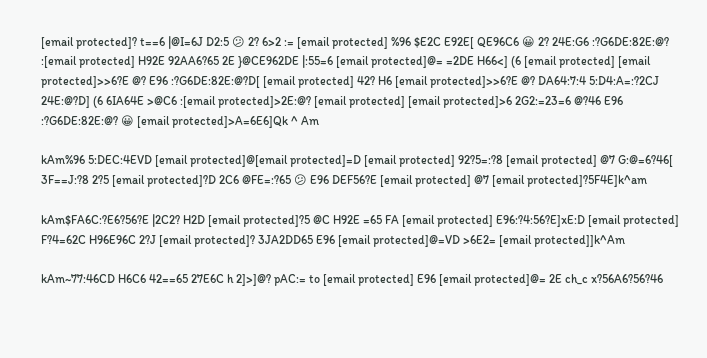[email protected]? t==6 |@I=6J D2:5 😕 2? 6>2 := [email protected] %96 $E2C E92E[ QE96C6 😀 2? 24E:G6 :?G6DE:82E:@? :[email protected] H92E 92AA6?65 2E }@CE962DE |:55=6 [email protected]@= =2DE H66<] (6 [email protected] [email protected]>>6?E @? E96 :?G6DE:82E:@?D[ [email protected] 42? H6 [email protected]>>6?E @? DA64:7:4 5:D4:A=:?2CJ 24E:@?D] (6 6IA64E >@C6 :[email protected]>2E:@? [email protected] [email protected]>6 2G2:=23=6 @?46 E96 :?G6DE:82E:@? 😀 [email protected]>A=6E6]Qk ^ Am

kAm%96 5:DEC:4EVD [email protected]@[email protected]=D [email protected] 92?5=:?8 [email protected] @7 G:@=6?46[ 3F==J:?8 2?5 [email protected]?D 2C6 @FE=:?65 😕 E96 DEF56?E [email protected] @7 [email protected]?5F4E]k^am

kAm$FA6C:?E6?56?E |2C2? H2D [email protected]?5 @C H92E =65 FA [email protected] E96:?4:56?E]xE:D [email protected] F?4=62C H96E96C 2?J [email protected]? 3JA2DD65 E96 [email protected]@=VD >6E2= [email protected]]k^Am

kAm~77:46CD H6C6 42==65 27E6C h 2]>]@? pAC:= to [email protected] E96 [email protected]@= 2E ch_c x?56A6?56?46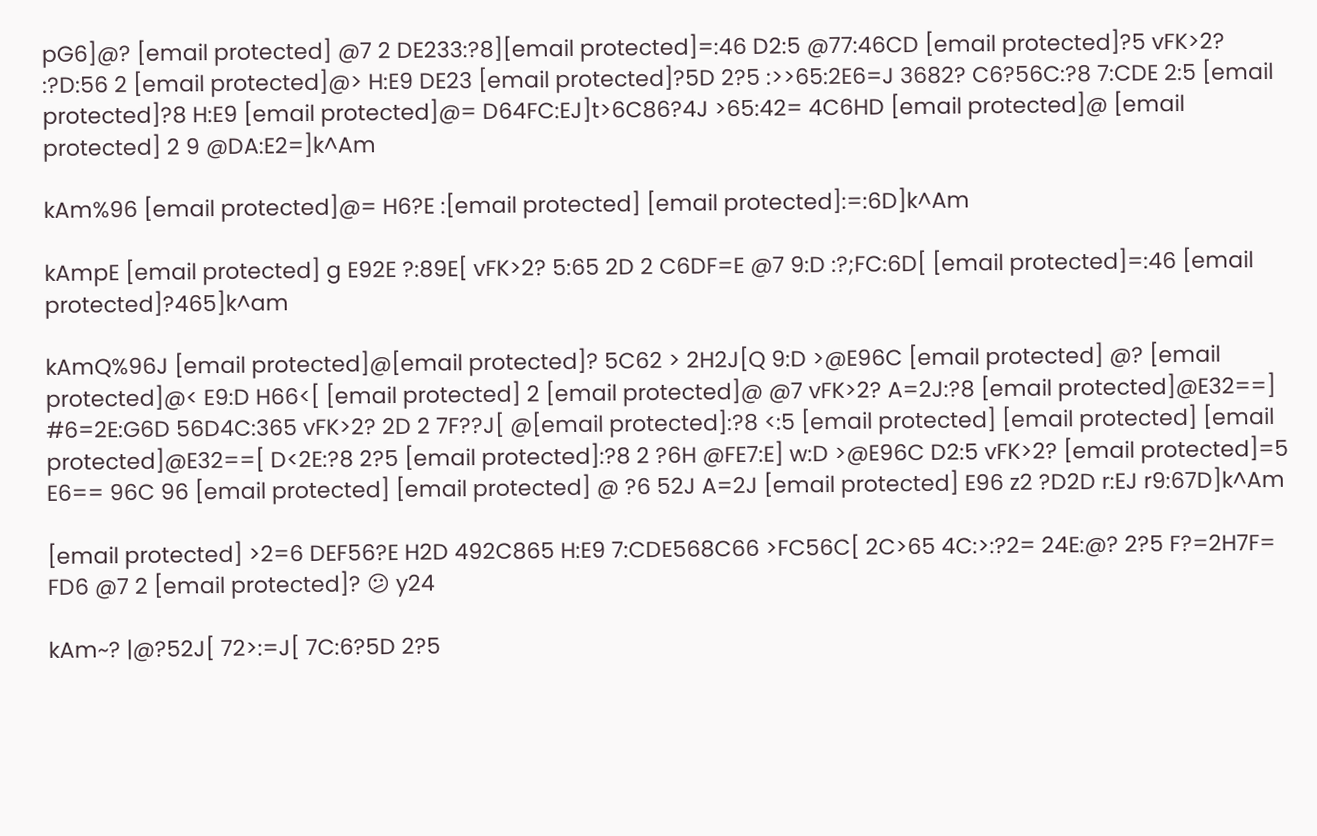pG6]@? [email protected] @7 2 DE233:?8][email protected]=:46 D2:5 @77:46CD [email protected]?5 vFK>2? :?D:56 2 [email protected]@> H:E9 DE23 [email protected]?5D 2?5 :>>65:2E6=J 3682? C6?56C:?8 7:CDE 2:5 [email protected]?8 H:E9 [email protected]@= D64FC:EJ]t>6C86?4J >65:42= 4C6HD [email protected]@ [email protected] 2 9 @DA:E2=]k^Am

kAm%96 [email protected]@= H6?E :[email protected] [email protected]:=:6D]k^Am

kAmpE [email protected] g E92E ?:89E[ vFK>2? 5:65 2D 2 C6DF=E @7 9:D :?;FC:6D[ [email protected]=:46 [email protected]?465]k^am

kAmQ%96J [email protected]@[email protected]? 5C62 > 2H2J[Q 9:D >@E96C [email protected] @? [email protected]@< E9:D H66<[ [email protected] 2 [email protected]@ @7 vFK>2? A=2J:?8 [email protected]@E32==] #6=2E:G6D 56D4C:365 vFK>2? 2D 2 7F??J[ @[email protected]:?8 <:5 [email protected] [email protected] [email protected]@E32==[ D<2E:?8 2?5 [email protected]:?8 2 ?6H @FE7:E] w:D >@E96C D2:5 vFK>2? [email protected]=5 E6== 96C 96 [email protected] [email protected] @ ?6 52J A=2J [email protected] E96 z2 ?D2D r:EJ r9:67D]k^Am

[email protected] >2=6 DEF56?E H2D 492C865 H:E9 7:CDE568C66 >FC56C[ 2C>65 4C:>:?2= 24E:@? 2?5 F?=2H7F= FD6 @7 2 [email protected]? 😕 y24

kAm~? |@?52J[ 72>:=J[ 7C:6?5D 2?5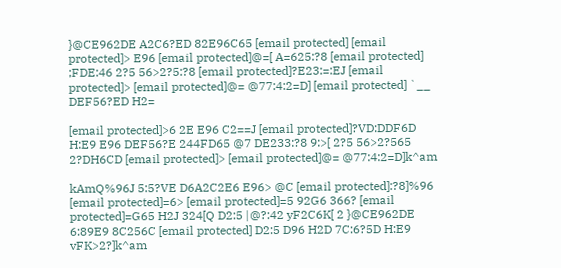}@CE962DE A2C6?ED 82E96C65 [email protected] [email protected]> E96 [email protected]@=[ A=625:?8 [email protected] ;FDE:46 2?5 56>2?5:?8 [email protected]?E23:=:EJ [email protected]> [email protected]@= @77:4:2=D] [email protected] `__ DEF56?ED H2=

[email protected]>6 2E E96 C2==J [email protected]?VD:DDF6D H:E9 E96 DEF56?E 244FD65 @7 DE233:?8 9:>[ 2?5 56>2?565 2?DH6CD [email protected]> [email protected]@= @77:4:2=D]k^am

kAmQ%96J 5:5?VE D6A2C2E6 E96> @C [email protected]:?8]%96 [email protected]=6> [email protected]=5 92G6 366? [email protected]=G65 H2J 324[Q D2:5 |@?:42 yF2C6K[ 2 }@CE962DE 6:89E9 8C256C [email protected] D2:5 D96 H2D 7C:6?5D H:E9 vFK>2?]k^am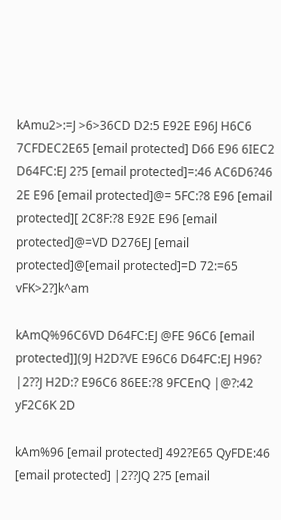kAmu2>:=J >6>36CD D2:5 E92E E96J H6C6 7CFDEC2E65 [email protected] D66 E96 6IEC2 D64FC:EJ 2?5 [email protected]=:46 AC6D6?46 2E E96 [email protected]@= 5FC:?8 E96 [email protected][ 2C8F:?8 E92E E96 [email protected]@=VD D276EJ [email protected]@[email protected]=D 72:=65 vFK>2?]k^am

kAmQ%96C6VD D64FC:EJ @FE 96C6 [email protected]](9J H2D?VE E96C6 D64FC:EJ H96? |2??J H2D:? E96C6 86EE:?8 9FCEnQ |@?:42 yF2C6K 2D

kAm%96 [email protected] 492?E65 QyFDE:46 [email protected] |2??JQ 2?5 [email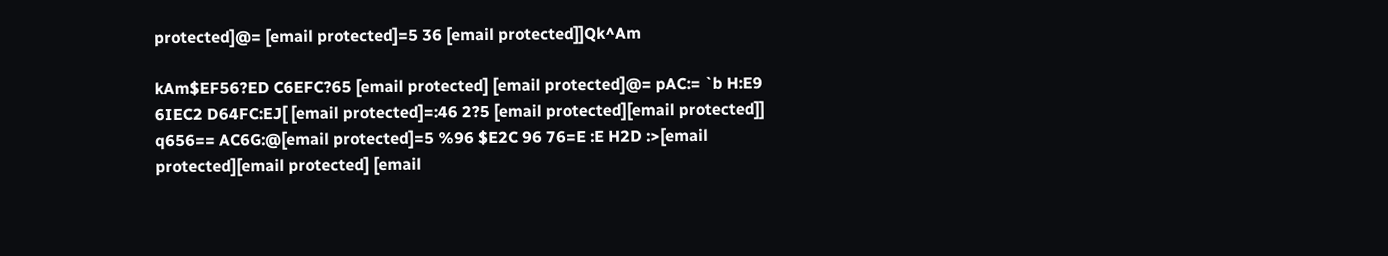protected]@= [email protected]=5 36 [email protected]]Qk^Am

kAm$EF56?ED C6EFC?65 [email protected] [email protected]@= pAC:= `b H:E9 6IEC2 D64FC:EJ[ [email protected]=:46 2?5 [email protected][email protected]] q656== AC6G:@[email protected]=5 %96 $E2C 96 76=E :E H2D :>[email protected][email protected] [email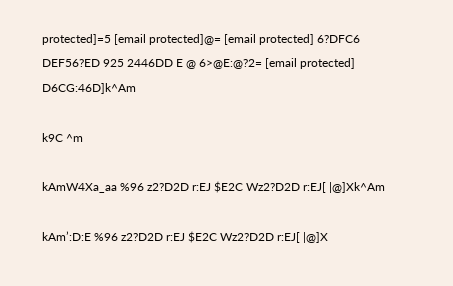protected]=5 [email protected]@= [email protected] 6?DFC6 DEF56?ED 925 2446DD E @ 6>@E:@?2= [email protected] D6CG:46D]k^Am

k9C ^m

kAmW4Xa_aa %96 z2?D2D r:EJ $E2C Wz2?D2D r:EJ[ |@]Xk^Am

kAm’:D:E %96 z2?D2D r:EJ $E2C Wz2?D2D r:EJ[ |@]X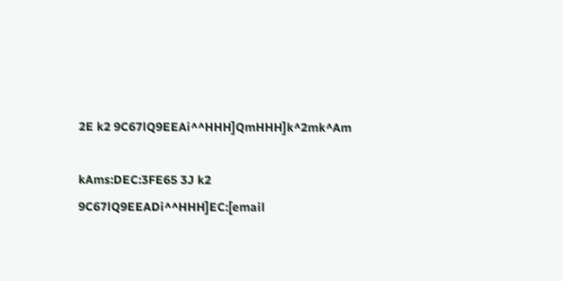2E k2 9C67lQ9EEAi^^HHH]QmHHH]k^2mk^Am

kAms:DEC:3FE65 3J k2 9C67lQ9EEADi^^HHH]EC:[email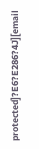protected]?E6?E286?4J][email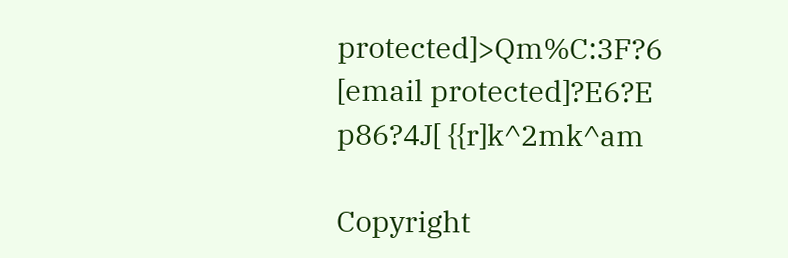protected]>Qm%C:3F?6 [email protected]?E6?E p86?4J[ {{r]k^2mk^am

Copyright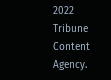2022 Tribune Content Agency.